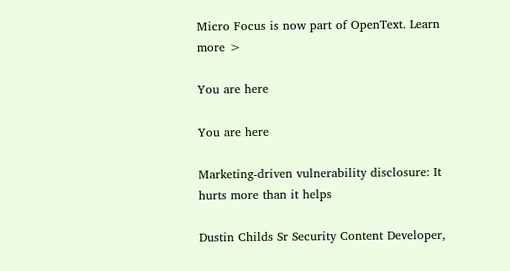Micro Focus is now part of OpenText. Learn more >

You are here

You are here

Marketing-driven vulnerability disclosure: It hurts more than it helps

Dustin Childs Sr Security Content Developer,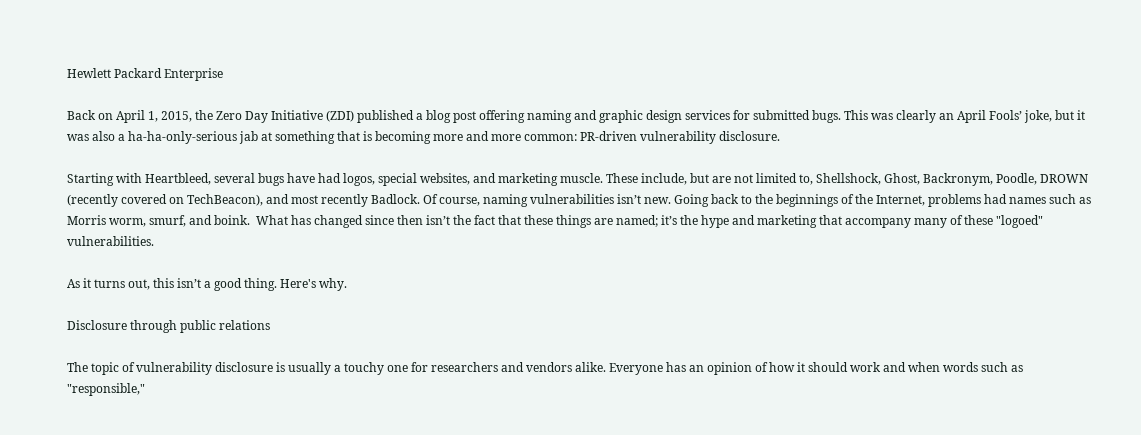Hewlett Packard Enterprise

Back on April 1, 2015, the Zero Day Initiative (ZDI) published a blog post offering naming and graphic design services for submitted bugs. This was clearly an April Fools’ joke, but it was also a ha-ha-only-serious jab at something that is becoming more and more common: PR-driven vulnerability disclosure.

Starting with Heartbleed, several bugs have had logos, special websites, and marketing muscle. These include, but are not limited to, Shellshock, Ghost, Backronym, Poodle, DROWN (recently covered on TechBeacon), and most recently Badlock. Of course, naming vulnerabilities isn’t new. Going back to the beginnings of the Internet, problems had names such as Morris worm, smurf, and boink.  What has changed since then isn’t the fact that these things are named; it’s the hype and marketing that accompany many of these "logoed" vulnerabilities.

As it turns out, this isn’t a good thing. Here's why.

Disclosure through public relations

The topic of vulnerability disclosure is usually a touchy one for researchers and vendors alike. Everyone has an opinion of how it should work and when words such as "responsible,"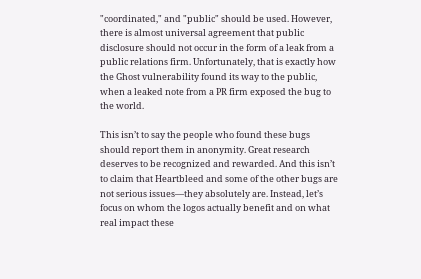"coordinated," and "public" should be used. However, there is almost universal agreement that public disclosure should not occur in the form of a leak from a public relations firm. Unfortunately, that is exactly how the Ghost vulnerability found its way to the public, when a leaked note from a PR firm exposed the bug to the world.

This isn’t to say the people who found these bugs should report them in anonymity. Great research deserves to be recognized and rewarded. And this isn’t to claim that Heartbleed and some of the other bugs are not serious issues—they absolutely are. Instead, let’s focus on whom the logos actually benefit and on what real impact these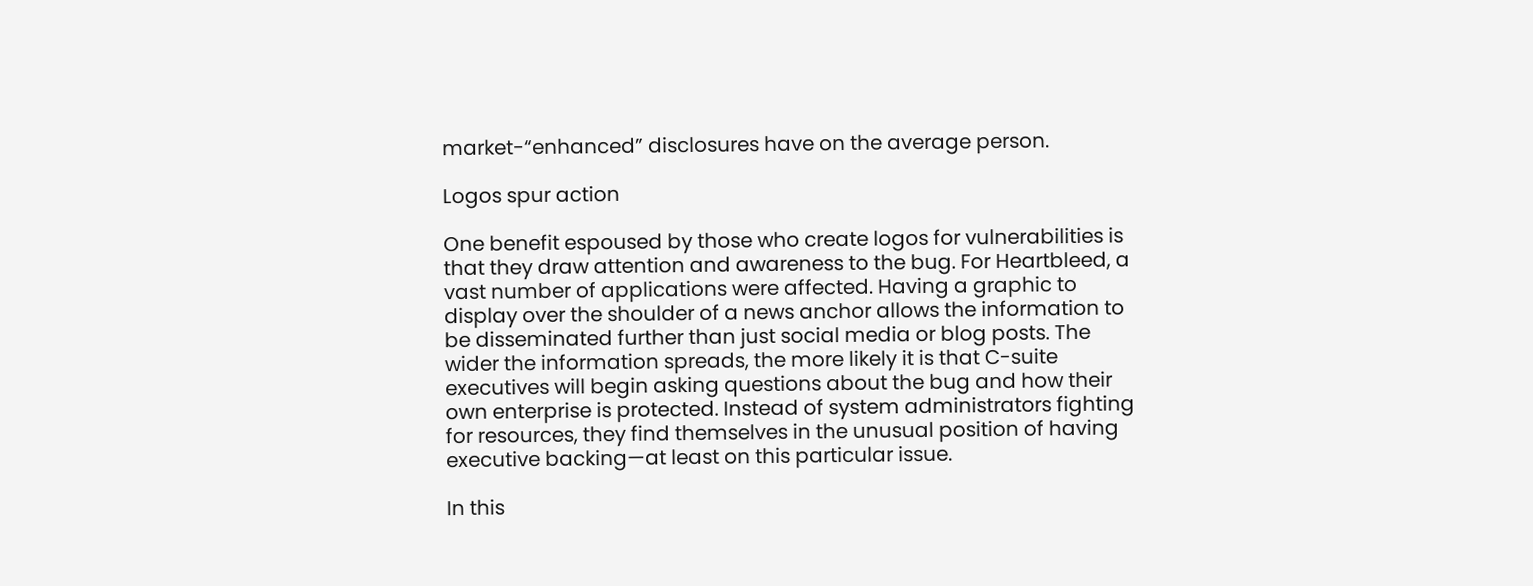market-“enhanced” disclosures have on the average person.

Logos spur action

One benefit espoused by those who create logos for vulnerabilities is that they draw attention and awareness to the bug. For Heartbleed, a vast number of applications were affected. Having a graphic to display over the shoulder of a news anchor allows the information to be disseminated further than just social media or blog posts. The wider the information spreads, the more likely it is that C-suite executives will begin asking questions about the bug and how their own enterprise is protected. Instead of system administrators fighting for resources, they find themselves in the unusual position of having executive backing—at least on this particular issue.

In this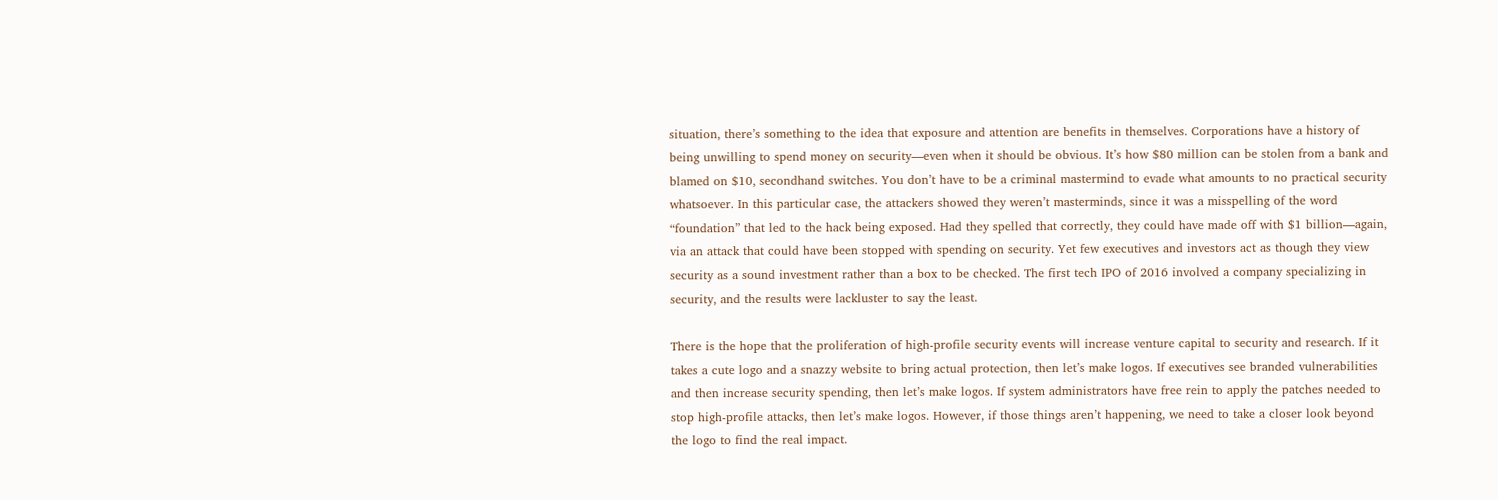situation, there’s something to the idea that exposure and attention are benefits in themselves. Corporations have a history of being unwilling to spend money on security—even when it should be obvious. It’s how $80 million can be stolen from a bank and blamed on $10, secondhand switches. You don’t have to be a criminal mastermind to evade what amounts to no practical security whatsoever. In this particular case, the attackers showed they weren’t masterminds, since it was a misspelling of the word “foundation” that led to the hack being exposed. Had they spelled that correctly, they could have made off with $1 billion—again, via an attack that could have been stopped with spending on security. Yet few executives and investors act as though they view security as a sound investment rather than a box to be checked. The first tech IPO of 2016 involved a company specializing in security, and the results were lackluster to say the least.

There is the hope that the proliferation of high-profile security events will increase venture capital to security and research. If it takes a cute logo and a snazzy website to bring actual protection, then let’s make logos. If executives see branded vulnerabilities and then increase security spending, then let’s make logos. If system administrators have free rein to apply the patches needed to stop high-profile attacks, then let’s make logos. However, if those things aren’t happening, we need to take a closer look beyond the logo to find the real impact.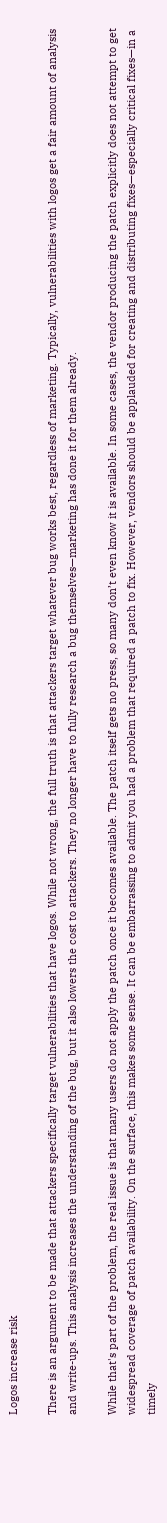Logos increase risk

There is an argument to be made that attackers specifically target vulnerabilities that have logos. While not wrong, the full truth is that attackers target whatever bug works best, regardless of marketing. Typically, vulnerabilities with logos get a fair amount of analysis and write-ups. This analysis increases the understanding of the bug, but it also lowers the cost to attackers. They no longer have to fully research a bug themselves—marketing has done it for them already.

While that's part of the problem, the real issue is that many users do not apply the patch once it becomes available. The patch itself gets no press, so many don’t even know it is available. In some cases, the vendor producing the patch explicitly does not attempt to get widespread coverage of patch availability. On the surface, this makes some sense. It can be embarrassing to admit you had a problem that required a patch to fix. However, vendors should be applauded for creating and distributing fixes—especially critical fixes—in a timely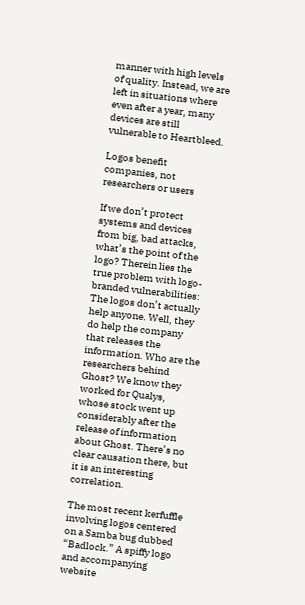manner with high levels of quality. Instead, we are left in situations where even after a year, many devices are still vulnerable to Heartbleed.

Logos benefit companies, not researchers or users

If we don’t protect systems and devices from big, bad attacks, what’s the point of the logo? Therein lies the true problem with logo-branded vulnerabilities: The logos don’t actually help anyone. Well, they do help the company that releases the information. Who are the researchers behind Ghost? We know they worked for Qualys, whose stock went up considerably after the release of information about Ghost. There’s no clear causation there, but it is an interesting correlation.

The most recent kerfuffle involving logos centered on a Samba bug dubbed “Badlock.” A spiffy logo and accompanying website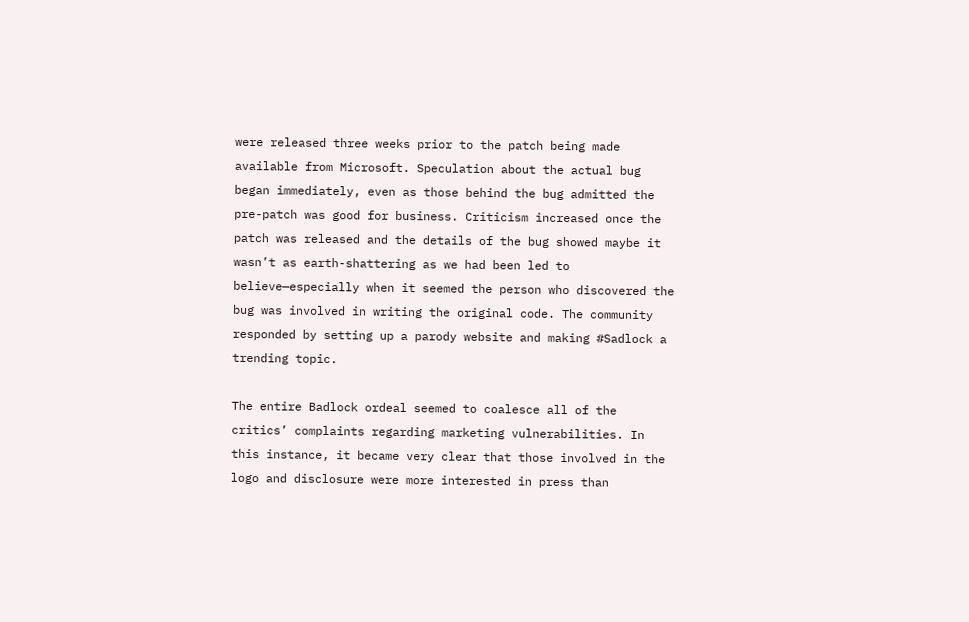were released three weeks prior to the patch being made available from Microsoft. Speculation about the actual bug began immediately, even as those behind the bug admitted the pre-patch was good for business. Criticism increased once the patch was released and the details of the bug showed maybe it wasn’t as earth-shattering as we had been led to believe—especially when it seemed the person who discovered the bug was involved in writing the original code. The community responded by setting up a parody website and making #Sadlock a trending topic.

The entire Badlock ordeal seemed to coalesce all of the critics’ complaints regarding marketing vulnerabilities. In this instance, it became very clear that those involved in the logo and disclosure were more interested in press than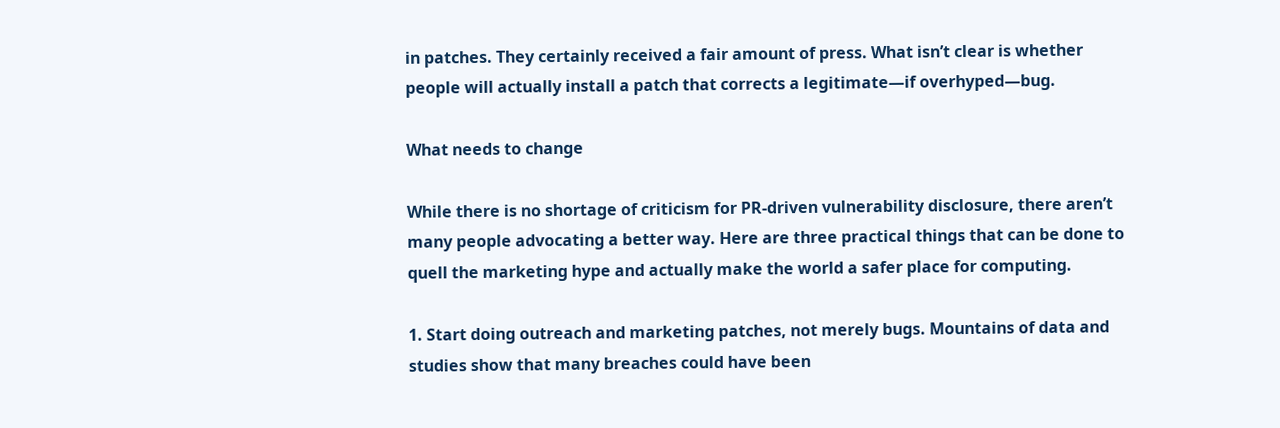in patches. They certainly received a fair amount of press. What isn’t clear is whether people will actually install a patch that corrects a legitimate—if overhyped—bug.

What needs to change

While there is no shortage of criticism for PR-driven vulnerability disclosure, there aren’t many people advocating a better way. Here are three practical things that can be done to quell the marketing hype and actually make the world a safer place for computing.

1. Start doing outreach and marketing patches, not merely bugs. Mountains of data and studies show that many breaches could have been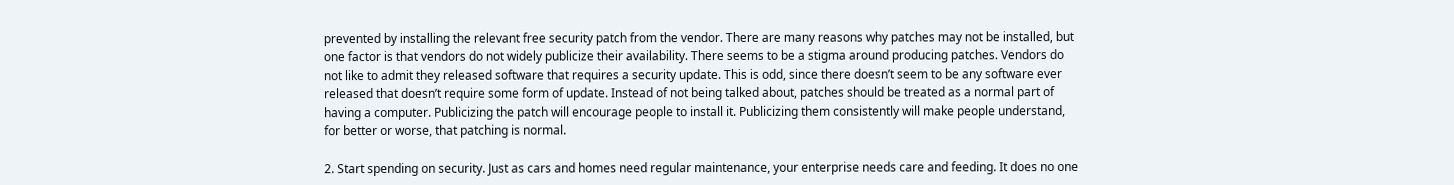prevented by installing the relevant free security patch from the vendor. There are many reasons why patches may not be installed, but one factor is that vendors do not widely publicize their availability. There seems to be a stigma around producing patches. Vendors do not like to admit they released software that requires a security update. This is odd, since there doesn’t seem to be any software ever released that doesn’t require some form of update. Instead of not being talked about, patches should be treated as a normal part of having a computer. Publicizing the patch will encourage people to install it. Publicizing them consistently will make people understand, for better or worse, that patching is normal.

2. Start spending on security. Just as cars and homes need regular maintenance, your enterprise needs care and feeding. It does no one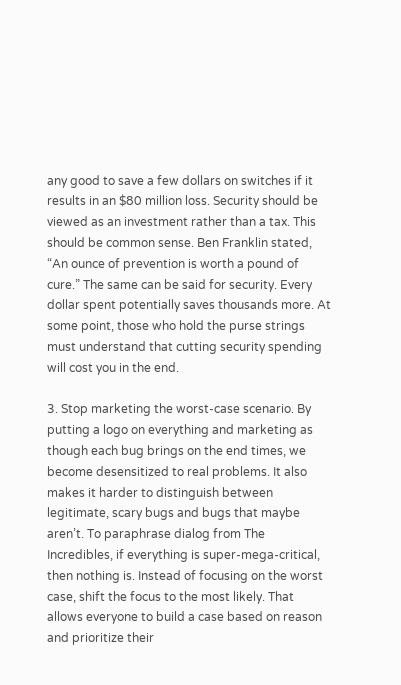any good to save a few dollars on switches if it results in an $80 million loss. Security should be viewed as an investment rather than a tax. This should be common sense. Ben Franklin stated, “An ounce of prevention is worth a pound of cure.” The same can be said for security. Every dollar spent potentially saves thousands more. At some point, those who hold the purse strings must understand that cutting security spending will cost you in the end.

3. Stop marketing the worst-case scenario. By putting a logo on everything and marketing as though each bug brings on the end times, we become desensitized to real problems. It also makes it harder to distinguish between legitimate, scary bugs and bugs that maybe aren’t. To paraphrase dialog from The Incredibles, if everything is super-mega-critical, then nothing is. Instead of focusing on the worst case, shift the focus to the most likely. That allows everyone to build a case based on reason and prioritize their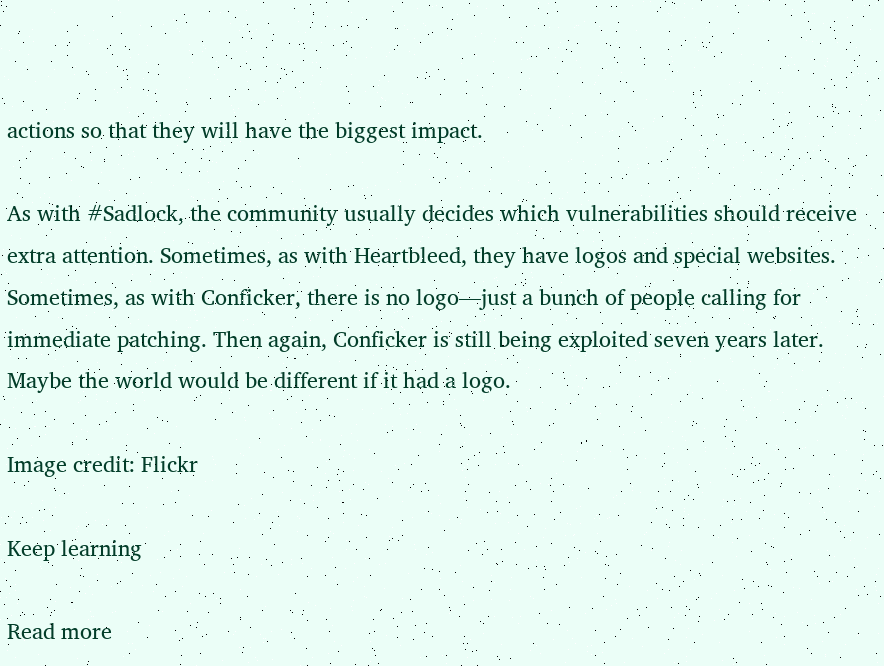actions so that they will have the biggest impact.

As with #Sadlock, the community usually decides which vulnerabilities should receive extra attention. Sometimes, as with Heartbleed, they have logos and special websites. Sometimes, as with Conficker, there is no logo—just a bunch of people calling for immediate patching. Then again, Conficker is still being exploited seven years later. Maybe the world would be different if it had a logo.

Image credit: Flickr

Keep learning

Read more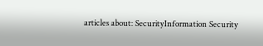articles about: SecurityInformation Security